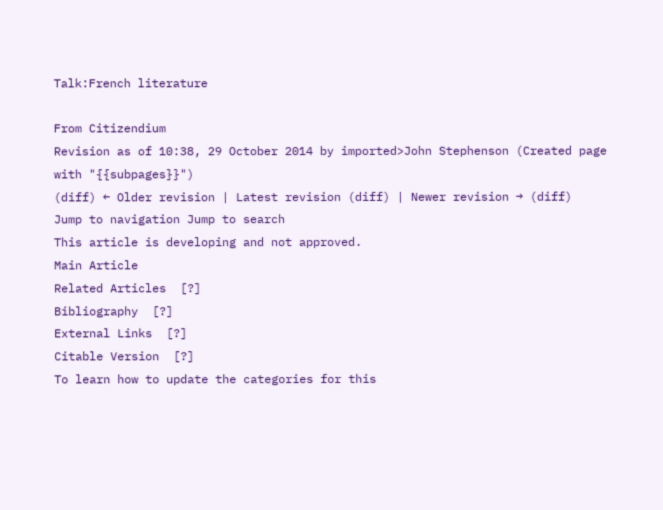Talk:French literature

From Citizendium
Revision as of 10:38, 29 October 2014 by imported>John Stephenson (Created page with "{{subpages}}")
(diff) ← Older revision | Latest revision (diff) | Newer revision → (diff)
Jump to navigation Jump to search
This article is developing and not approved.
Main Article
Related Articles  [?]
Bibliography  [?]
External Links  [?]
Citable Version  [?]
To learn how to update the categories for this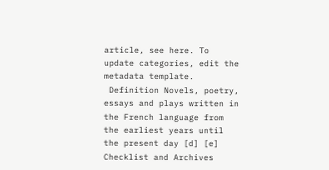article, see here. To update categories, edit the metadata template.
 Definition Novels, poetry, essays and plays written in the French language from the earliest years until the present day [d] [e]
Checklist and Archives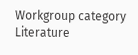Workgroup category Literature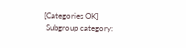[Categories OK]
 Subgroup category: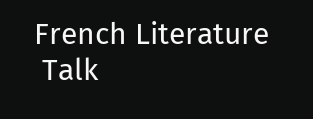French Literature
 Talk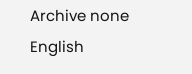Archive none  English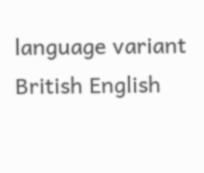language variant British English